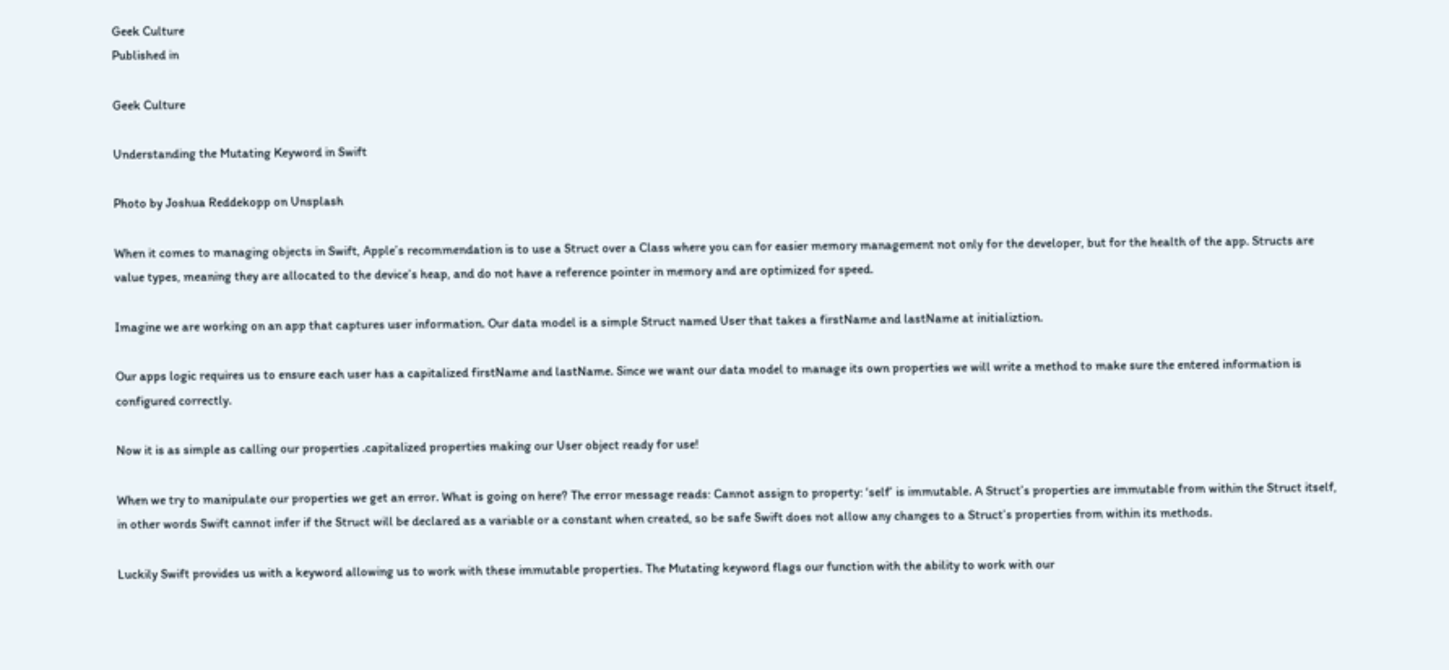Geek Culture
Published in

Geek Culture

Understanding the Mutating Keyword in Swift

Photo by Joshua Reddekopp on Unsplash

When it comes to managing objects in Swift, Apple’s recommendation is to use a Struct over a Class where you can for easier memory management not only for the developer, but for the health of the app. Structs are value types, meaning they are allocated to the device’s heap, and do not have a reference pointer in memory and are optimized for speed.

Imagine we are working on an app that captures user information. Our data model is a simple Struct named User that takes a firstName and lastName at initializtion.

Our apps logic requires us to ensure each user has a capitalized firstName and lastName. Since we want our data model to manage its own properties we will write a method to make sure the entered information is configured correctly.

Now it is as simple as calling our properties .capitalized properties making our User object ready for use!

When we try to manipulate our properties we get an error. What is going on here? The error message reads: Cannot assign to property: ‘self’ is immutable. A Struct’s properties are immutable from within the Struct itself, in other words Swift cannot infer if the Struct will be declared as a variable or a constant when created, so be safe Swift does not allow any changes to a Struct’s properties from within its methods.

Luckily Swift provides us with a keyword allowing us to work with these immutable properties. The Mutating keyword flags our function with the ability to work with our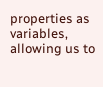properties as variables, allowing us to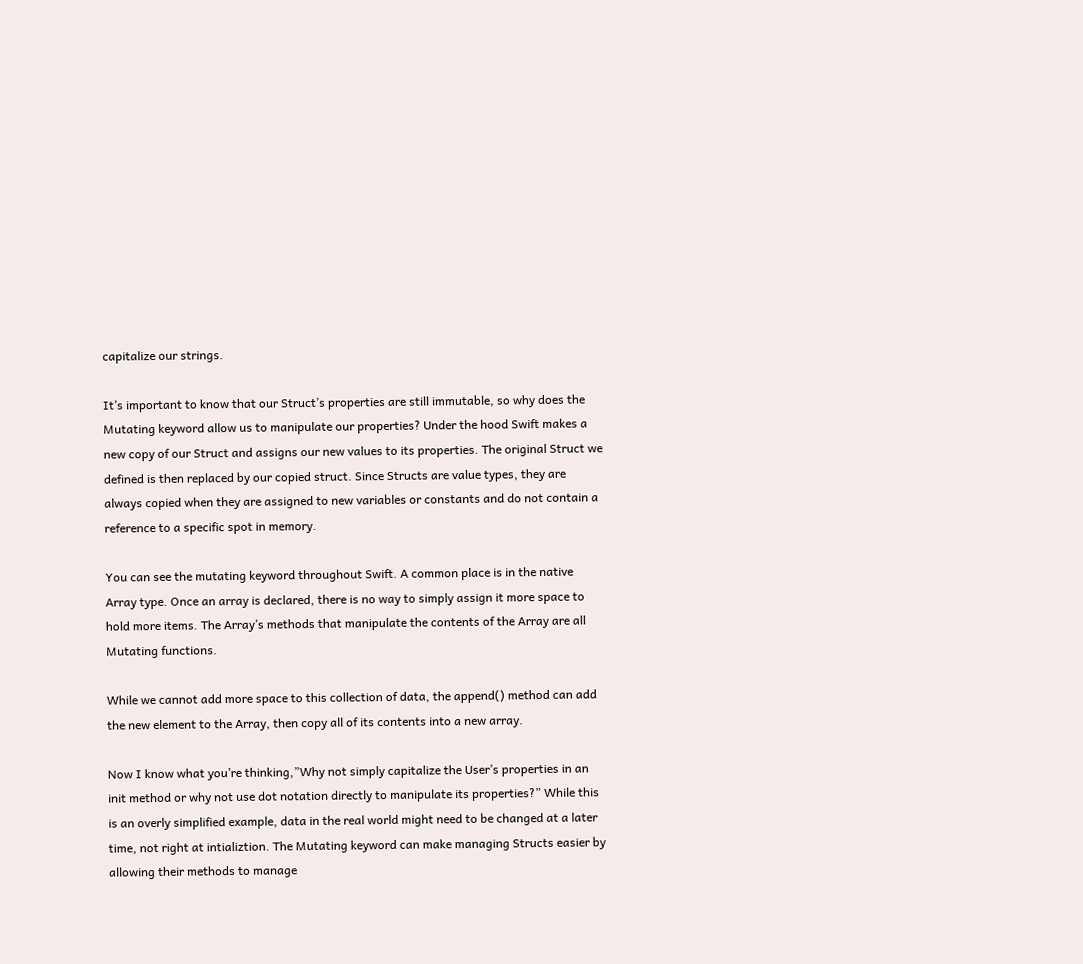capitalize our strings.

It’s important to know that our Struct’s properties are still immutable, so why does the Mutating keyword allow us to manipulate our properties? Under the hood Swift makes a new copy of our Struct and assigns our new values to its properties. The original Struct we defined is then replaced by our copied struct. Since Structs are value types, they are always copied when they are assigned to new variables or constants and do not contain a reference to a specific spot in memory.

You can see the mutating keyword throughout Swift. A common place is in the native Array type. Once an array is declared, there is no way to simply assign it more space to hold more items. The Array’s methods that manipulate the contents of the Array are all Mutating functions.

While we cannot add more space to this collection of data, the append() method can add the new element to the Array, then copy all of its contents into a new array.

Now I know what you’re thinking,”Why not simply capitalize the User’s properties in an init method or why not use dot notation directly to manipulate its properties?” While this is an overly simplified example, data in the real world might need to be changed at a later time, not right at intializtion. The Mutating keyword can make managing Structs easier by allowing their methods to manage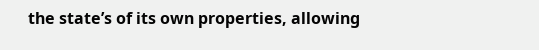the state’s of its own properties, allowing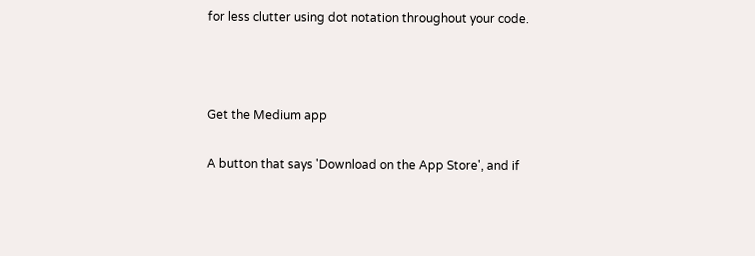for less clutter using dot notation throughout your code.



Get the Medium app

A button that says 'Download on the App Store', and if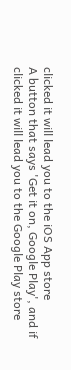clicked it will lead you to the iOS App store
A button that says 'Get it on, Google Play', and if clicked it will lead you to the Google Play store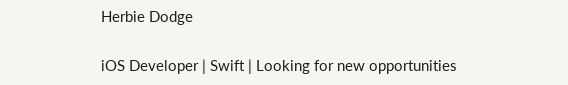Herbie Dodge

iOS Developer | Swift | Looking for new opportunities